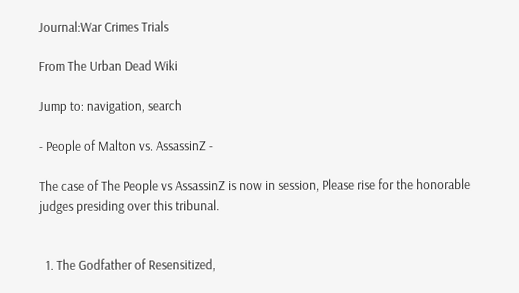Journal:War Crimes Trials

From The Urban Dead Wiki

Jump to: navigation, search

- People of Malton vs. AssassinZ -

The case of The People vs AssassinZ is now in session, Please rise for the honorable judges presiding over this tribunal.


  1. The Godfather of Resensitized,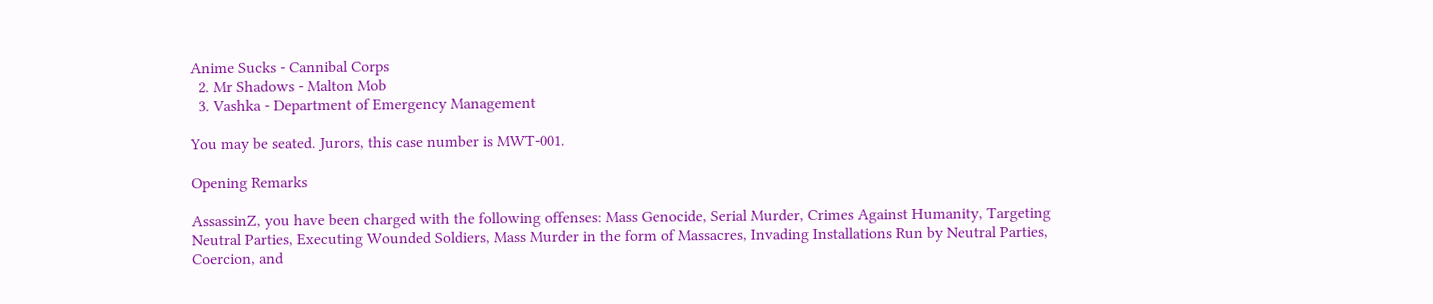Anime Sucks - Cannibal Corps
  2. Mr Shadows - Malton Mob
  3. Vashka - Department of Emergency Management

You may be seated. Jurors, this case number is MWT-001.

Opening Remarks

AssassinZ, you have been charged with the following offenses: Mass Genocide, Serial Murder, Crimes Against Humanity, Targeting Neutral Parties, Executing Wounded Soldiers, Mass Murder in the form of Massacres, Invading Installations Run by Neutral Parties, Coercion, and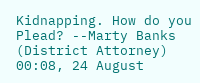Kidnapping. How do you Plead? --Marty Banks (District Attorney) 00:08, 24 August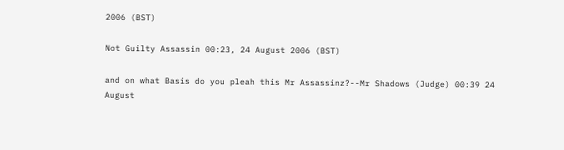2006 (BST)

Not Guilty Assassin 00:23, 24 August 2006 (BST)

and on what Basis do you pleah this Mr Assassinz?--Mr Shadows (Judge) 00:39 24 August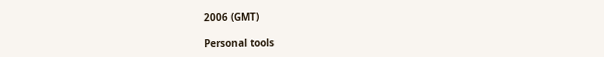2006 (GMT)

Personal tools